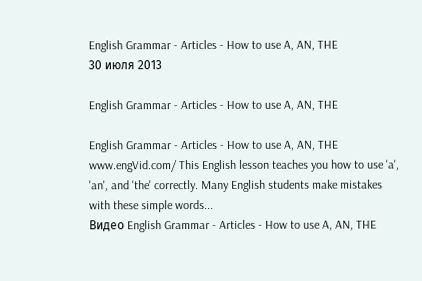English Grammar - Articles - How to use A, AN, THE
30 июля 2013

English Grammar - Articles - How to use A, AN, THE

English Grammar - Articles - How to use A, AN, THE
www.engVid.com/ This English lesson teaches you how to use 'a', 'an', and 'the' correctly. Many English students make mistakes with these simple words...
Видео English Grammar - Articles - How to use A, AN, THE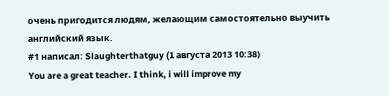очень пригодится людям, желающим самостоятельно выучить английский язык.
#1 написал: Slaughterthatguy (1 августа 2013 10:38)
You are a great teacher. I think, i will improve my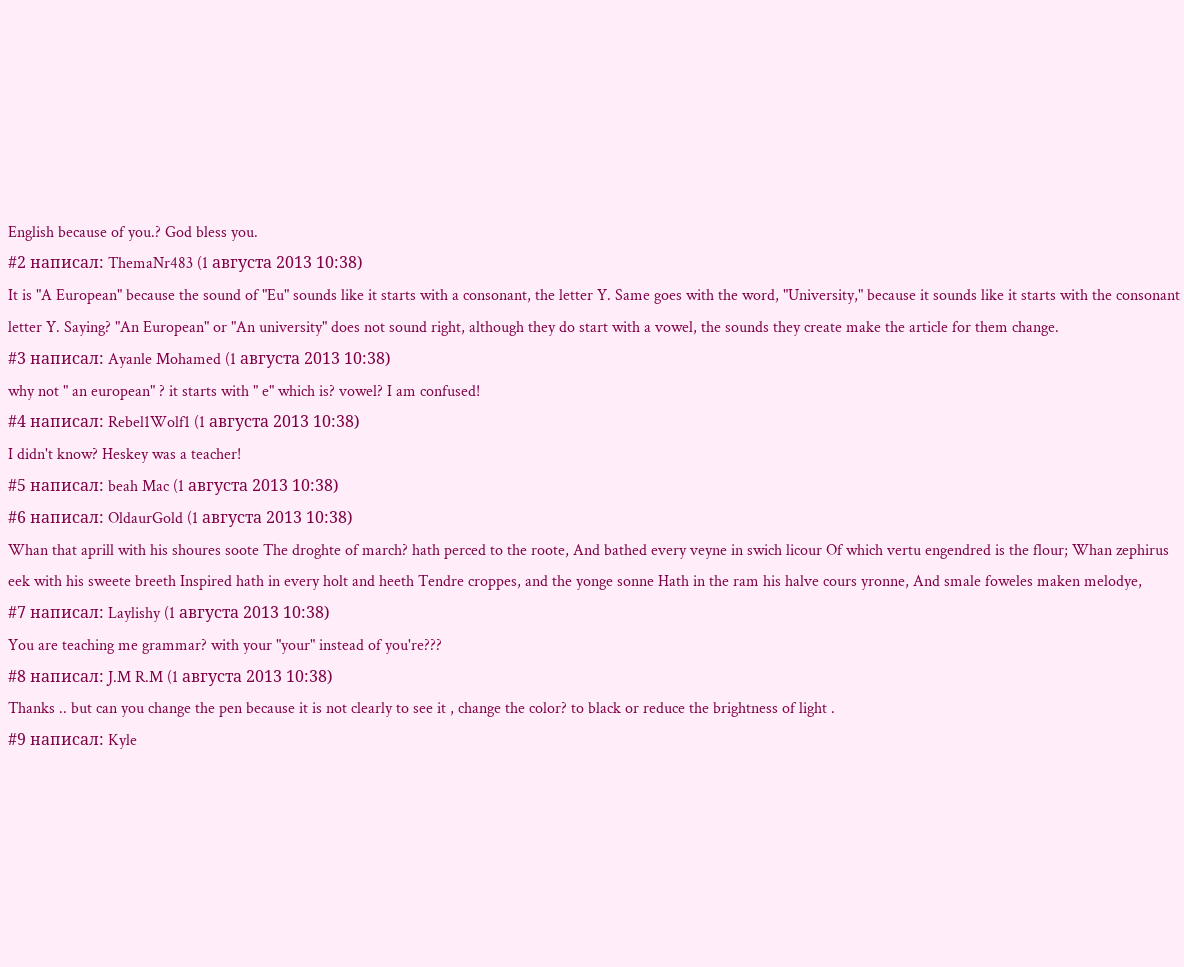English because of you.? God bless you.
#2 написал: ThemaNr483 (1 августа 2013 10:38)
It is "A European" because the sound of "Eu" sounds like it starts with a consonant, the letter Y. Same goes with the word, "University," because it sounds like it starts with the consonant letter Y. Saying? "An European" or "An university" does not sound right, although they do start with a vowel, the sounds they create make the article for them change.
#3 написал: Ayanle Mohamed (1 августа 2013 10:38)
why not " an european" ? it starts with " e" which is? vowel? I am confused!
#4 написал: Rebel1Wolf1 (1 августа 2013 10:38)
I didn't know? Heskey was a teacher!
#5 написал: beah Mac (1 августа 2013 10:38)
#6 написал: OldaurGold (1 августа 2013 10:38)
Whan that aprill with his shoures soote The droghte of march? hath perced to the roote, And bathed every veyne in swich licour Of which vertu engendred is the flour; Whan zephirus eek with his sweete breeth Inspired hath in every holt and heeth Tendre croppes, and the yonge sonne Hath in the ram his halve cours yronne, And smale foweles maken melodye,
#7 написал: Laylishy (1 августа 2013 10:38)
You are teaching me grammar? with your "your" instead of you're???
#8 написал: J.M R.M (1 августа 2013 10:38)
Thanks .. but can you change the pen because it is not clearly to see it , change the color? to black or reduce the brightness of light .
#9 написал: Kyle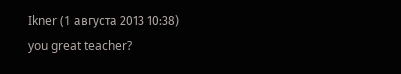Ikner (1 августа 2013 10:38)
you great teacher?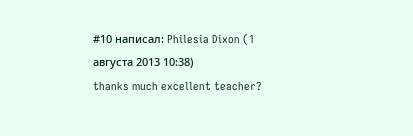#10 написал: Philesia Dixon (1 августа 2013 10:38)
thanks much excellent teacher?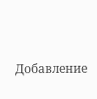Добавление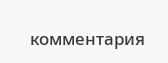комментария